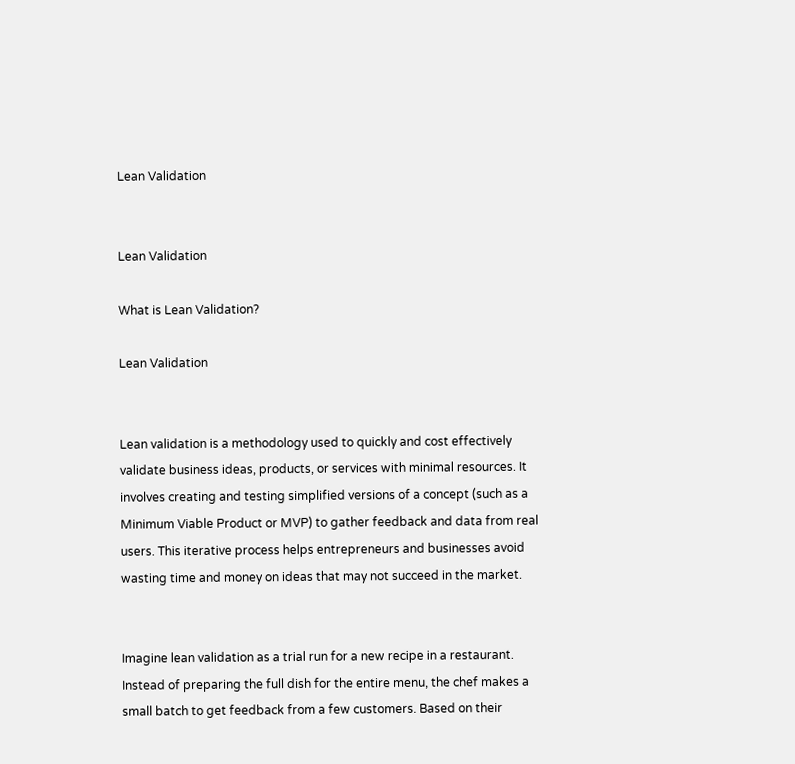Lean Validation


Lean Validation

What is Lean Validation?

Lean Validation


Lean validation is a methodology used to quickly and cost effectively validate business ideas, products, or services with minimal resources. It involves creating and testing simplified versions of a concept (such as a Minimum Viable Product or MVP) to gather feedback and data from real users. This iterative process helps entrepreneurs and businesses avoid wasting time and money on ideas that may not succeed in the market.


Imagine lean validation as a trial run for a new recipe in a restaurant. Instead of preparing the full dish for the entire menu, the chef makes a small batch to get feedback from a few customers. Based on their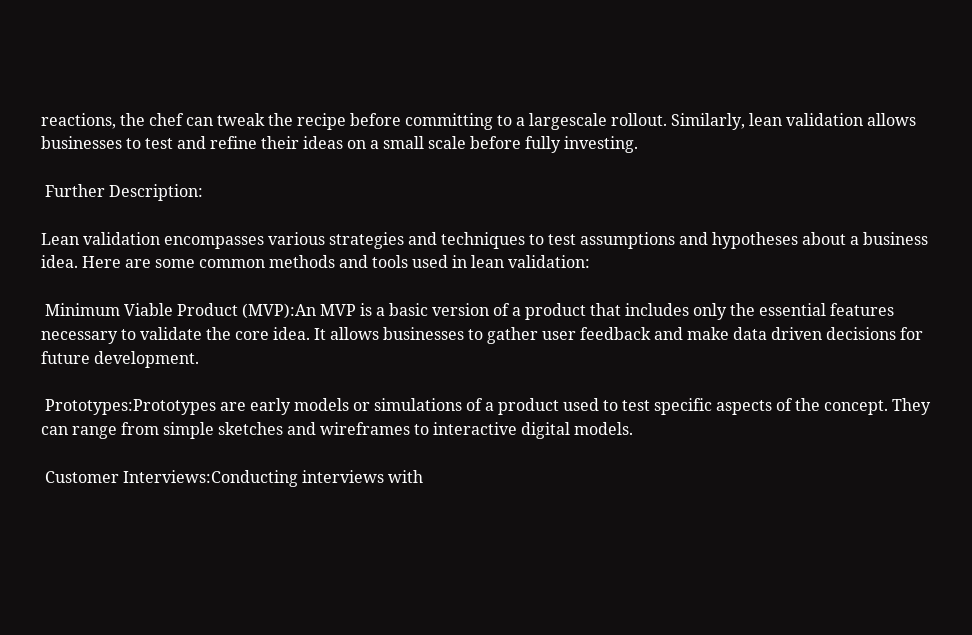reactions, the chef can tweak the recipe before committing to a largescale rollout. Similarly, lean validation allows businesses to test and refine their ideas on a small scale before fully investing.

 Further Description:

Lean validation encompasses various strategies and techniques to test assumptions and hypotheses about a business idea. Here are some common methods and tools used in lean validation:

 Minimum Viable Product (MVP):An MVP is a basic version of a product that includes only the essential features necessary to validate the core idea. It allows businesses to gather user feedback and make data driven decisions for future development.

 Prototypes:Prototypes are early models or simulations of a product used to test specific aspects of the concept. They can range from simple sketches and wireframes to interactive digital models.

 Customer Interviews:Conducting interviews with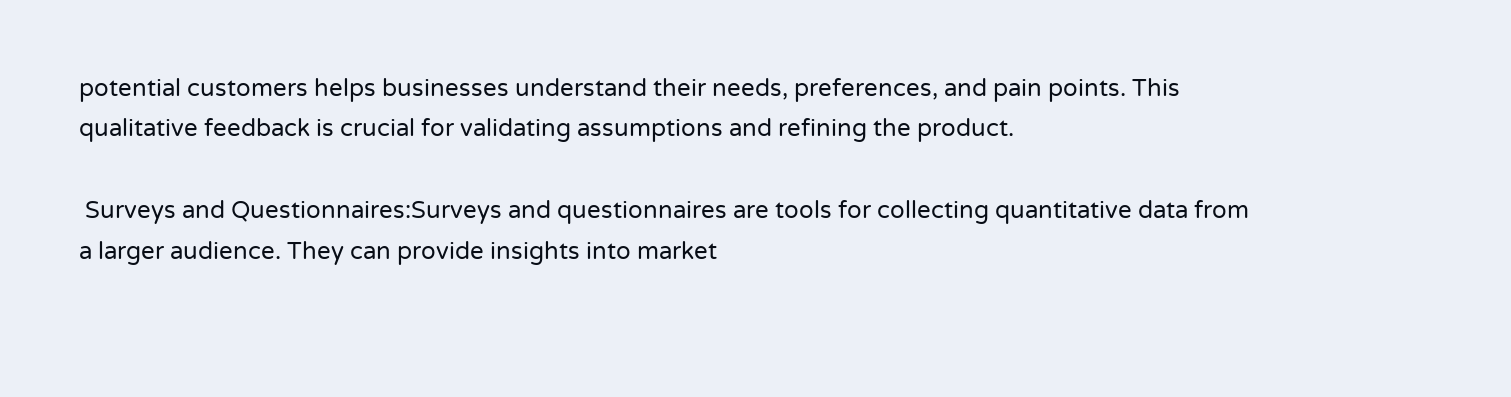potential customers helps businesses understand their needs, preferences, and pain points. This qualitative feedback is crucial for validating assumptions and refining the product.

 Surveys and Questionnaires:Surveys and questionnaires are tools for collecting quantitative data from a larger audience. They can provide insights into market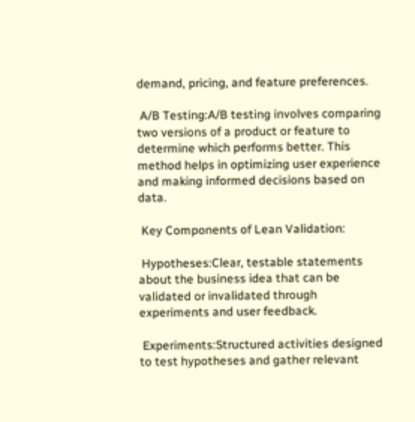demand, pricing, and feature preferences.

 A/B Testing:A/B testing involves comparing two versions of a product or feature to determine which performs better. This method helps in optimizing user experience and making informed decisions based on data.

 Key Components of Lean Validation:

 Hypotheses:Clear, testable statements about the business idea that can be validated or invalidated through experiments and user feedback.

 Experiments:Structured activities designed to test hypotheses and gather relevant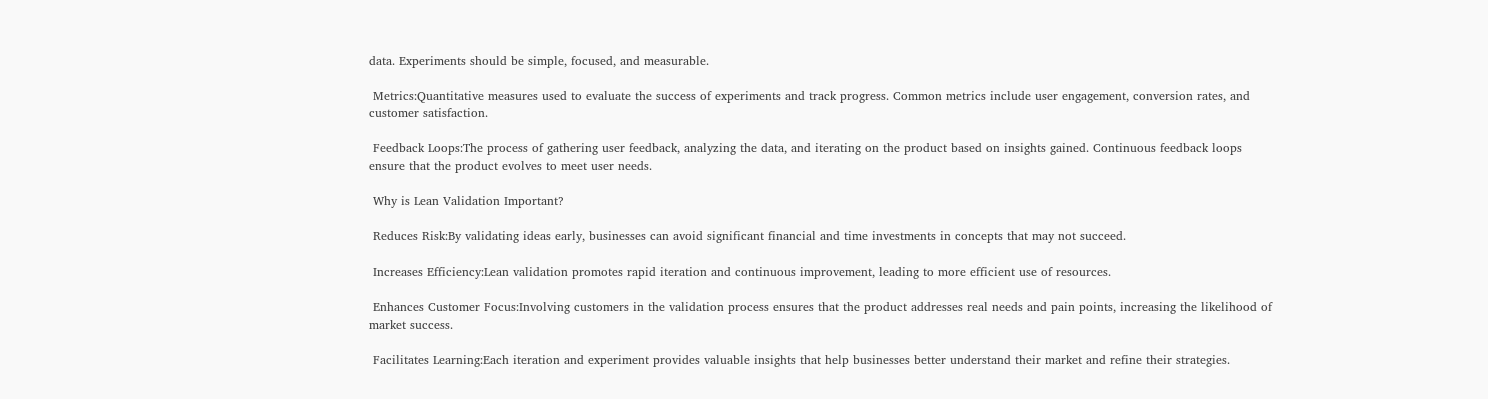data. Experiments should be simple, focused, and measurable.

 Metrics:Quantitative measures used to evaluate the success of experiments and track progress. Common metrics include user engagement, conversion rates, and customer satisfaction.

 Feedback Loops:The process of gathering user feedback, analyzing the data, and iterating on the product based on insights gained. Continuous feedback loops ensure that the product evolves to meet user needs.

 Why is Lean Validation Important?

 Reduces Risk:By validating ideas early, businesses can avoid significant financial and time investments in concepts that may not succeed.

 Increases Efficiency:Lean validation promotes rapid iteration and continuous improvement, leading to more efficient use of resources.

 Enhances Customer Focus:Involving customers in the validation process ensures that the product addresses real needs and pain points, increasing the likelihood of market success.

 Facilitates Learning:Each iteration and experiment provides valuable insights that help businesses better understand their market and refine their strategies.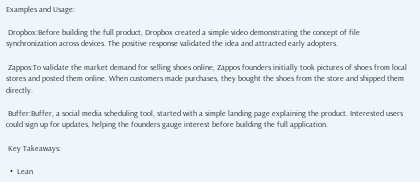Examples and Usage:

 Dropbox:Before building the full product, Dropbox created a simple video demonstrating the concept of file synchronization across devices. The positive response validated the idea and attracted early adopters.

 Zappos:To validate the market demand for selling shoes online, Zappos founders initially took pictures of shoes from local stores and posted them online. When customers made purchases, they bought the shoes from the store and shipped them directly.

 Buffer:Buffer, a social media scheduling tool, started with a simple landing page explaining the product. Interested users could sign up for updates, helping the founders gauge interest before building the full application.

 Key Takeaways:

  •  Lean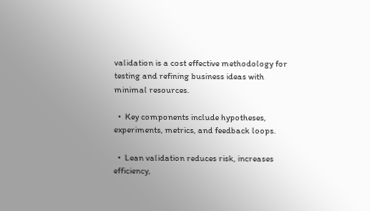validation is a cost effective methodology for testing and refining business ideas with minimal resources.

  •  Key components include hypotheses, experiments, metrics, and feedback loops.

  •  Lean validation reduces risk, increases efficiency,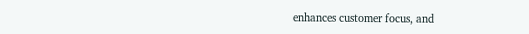enhances customer focus, and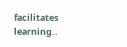facilitates learning..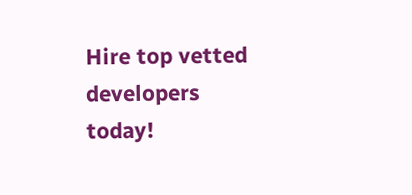Hire top vetted developers today!